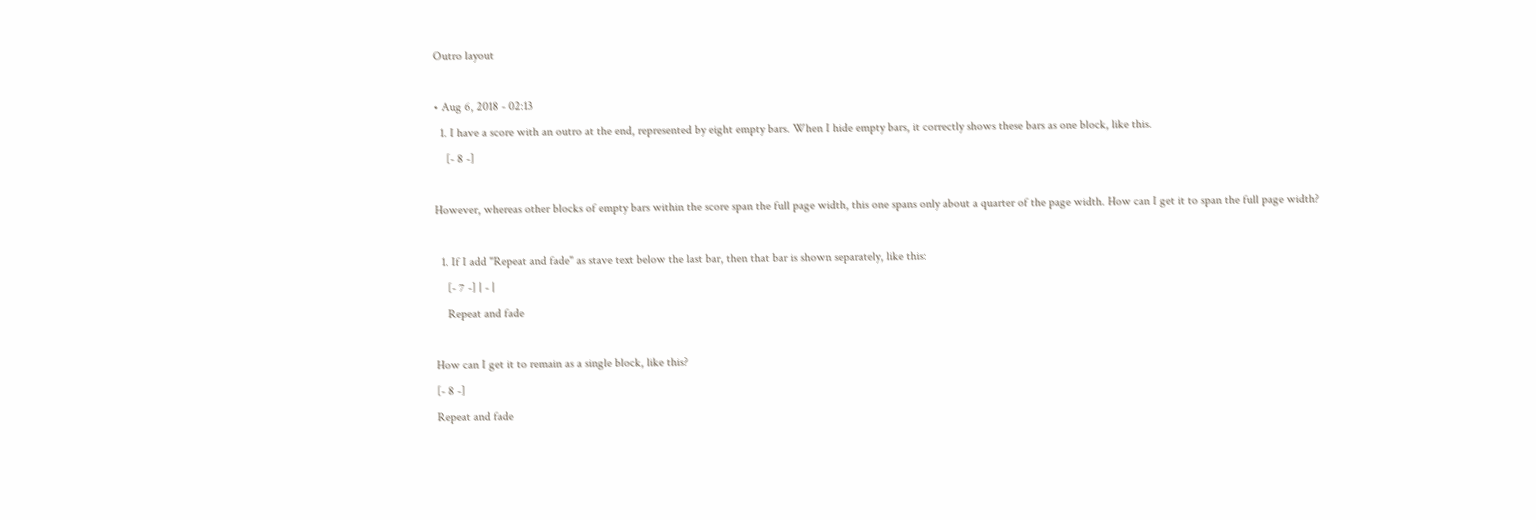Outro layout

• Aug 6, 2018 - 02:13
  1. I have a score with an outro at the end, represented by eight empty bars. When I hide empty bars, it correctly shows these bars as one block, like this.
    [- 8 -]

However, whereas other blocks of empty bars within the score span the full page width, this one spans only about a quarter of the page width. How can I get it to span the full page width?

  1. If I add "Repeat and fade" as stave text below the last bar, then that bar is shown separately, like this:
    [- 7 -] | - |
    Repeat and fade

How can I get it to remain as a single block, like this?
[- 8 -]
Repeat and fade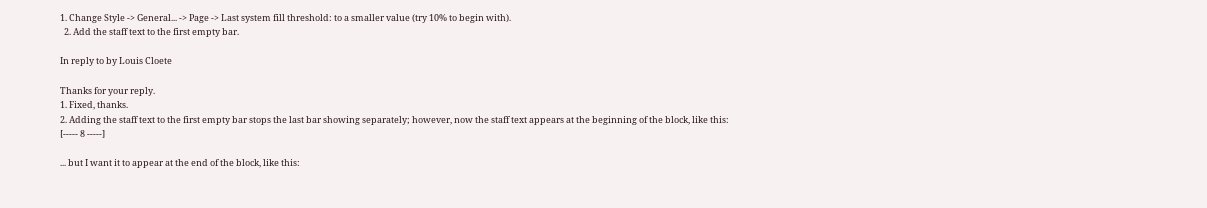1. Change Style -> General... -> Page -> Last system fill threshold: to a smaller value (try 10% to begin with).
  2. Add the staff text to the first empty bar.

In reply to by Louis Cloete

Thanks for your reply.
1. Fixed, thanks.
2. Adding the staff text to the first empty bar stops the last bar showing separately; however, now the staff text appears at the beginning of the block, like this:
[----- 8 -----]

... but I want it to appear at the end of the block, like this: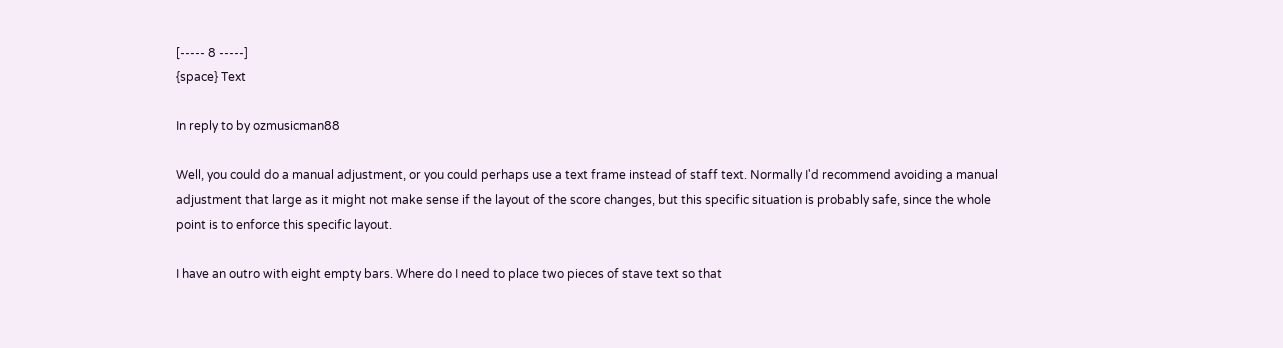[----- 8 -----]
{space} Text

In reply to by ozmusicman88

Well, you could do a manual adjustment, or you could perhaps use a text frame instead of staff text. Normally I'd recommend avoiding a manual adjustment that large as it might not make sense if the layout of the score changes, but this specific situation is probably safe, since the whole point is to enforce this specific layout.

I have an outro with eight empty bars. Where do I need to place two pieces of stave text so that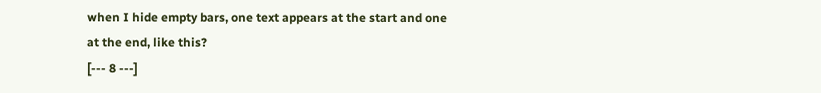when I hide empty bars, one text appears at the start and one at the end, like this?
[--- 8 ---]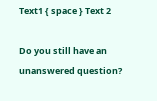Text1 { space } Text 2

Do you still have an unanswered question?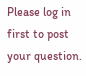Please log in first to post your question.